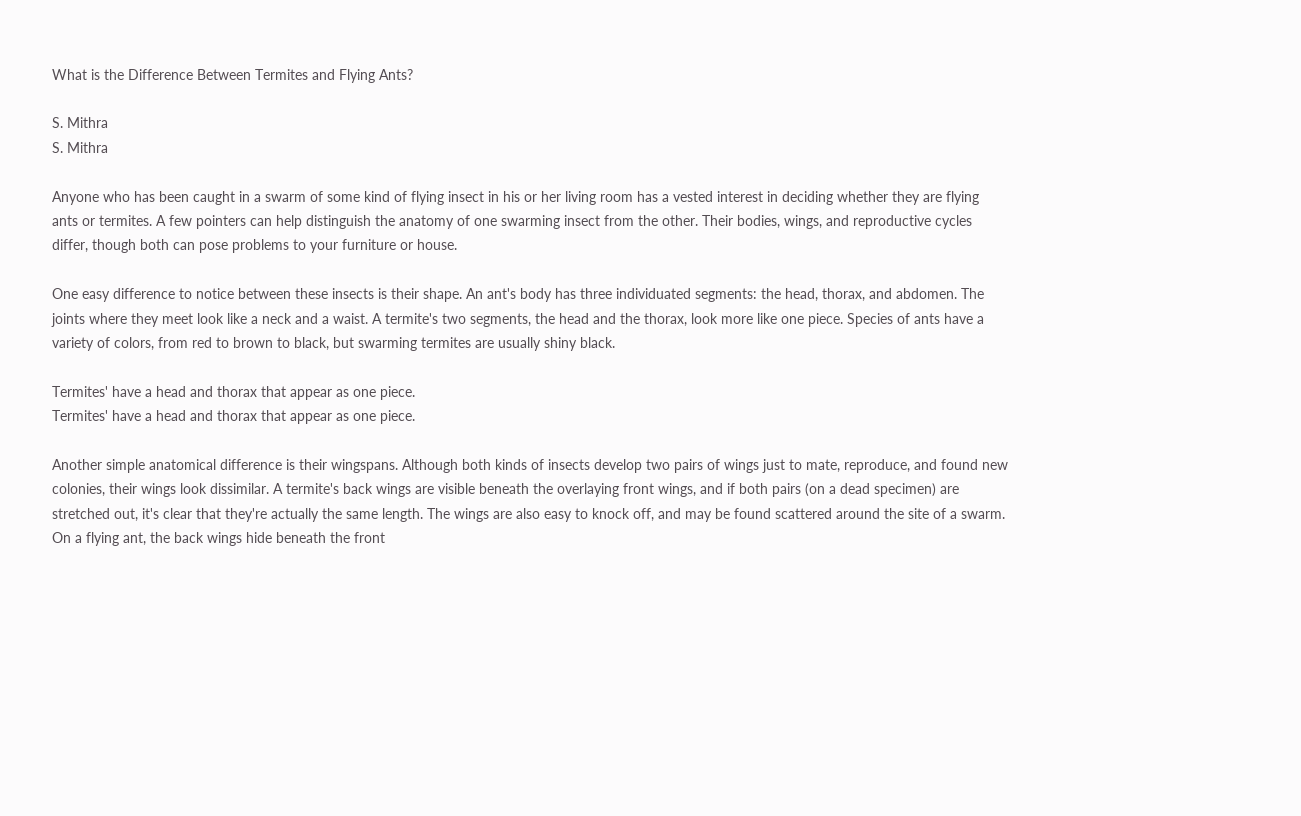What is the Difference Between Termites and Flying Ants?

S. Mithra
S. Mithra

Anyone who has been caught in a swarm of some kind of flying insect in his or her living room has a vested interest in deciding whether they are flying ants or termites. A few pointers can help distinguish the anatomy of one swarming insect from the other. Their bodies, wings, and reproductive cycles differ, though both can pose problems to your furniture or house.

One easy difference to notice between these insects is their shape. An ant's body has three individuated segments: the head, thorax, and abdomen. The joints where they meet look like a neck and a waist. A termite's two segments, the head and the thorax, look more like one piece. Species of ants have a variety of colors, from red to brown to black, but swarming termites are usually shiny black.

Termites' have a head and thorax that appear as one piece.
Termites' have a head and thorax that appear as one piece.

Another simple anatomical difference is their wingspans. Although both kinds of insects develop two pairs of wings just to mate, reproduce, and found new colonies, their wings look dissimilar. A termite's back wings are visible beneath the overlaying front wings, and if both pairs (on a dead specimen) are stretched out, it's clear that they're actually the same length. The wings are also easy to knock off, and may be found scattered around the site of a swarm. On a flying ant, the back wings hide beneath the front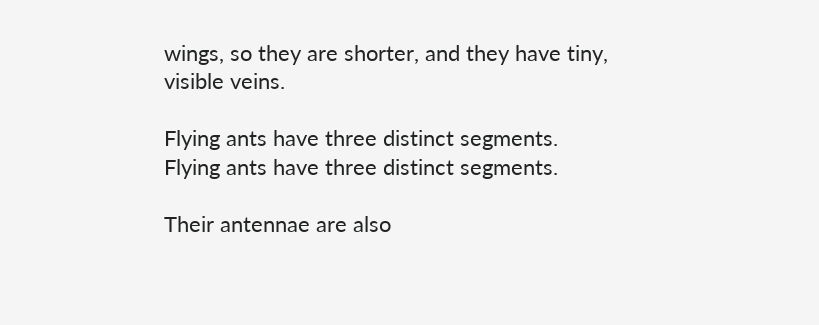wings, so they are shorter, and they have tiny, visible veins.

Flying ants have three distinct segments.
Flying ants have three distinct segments.

Their antennae are also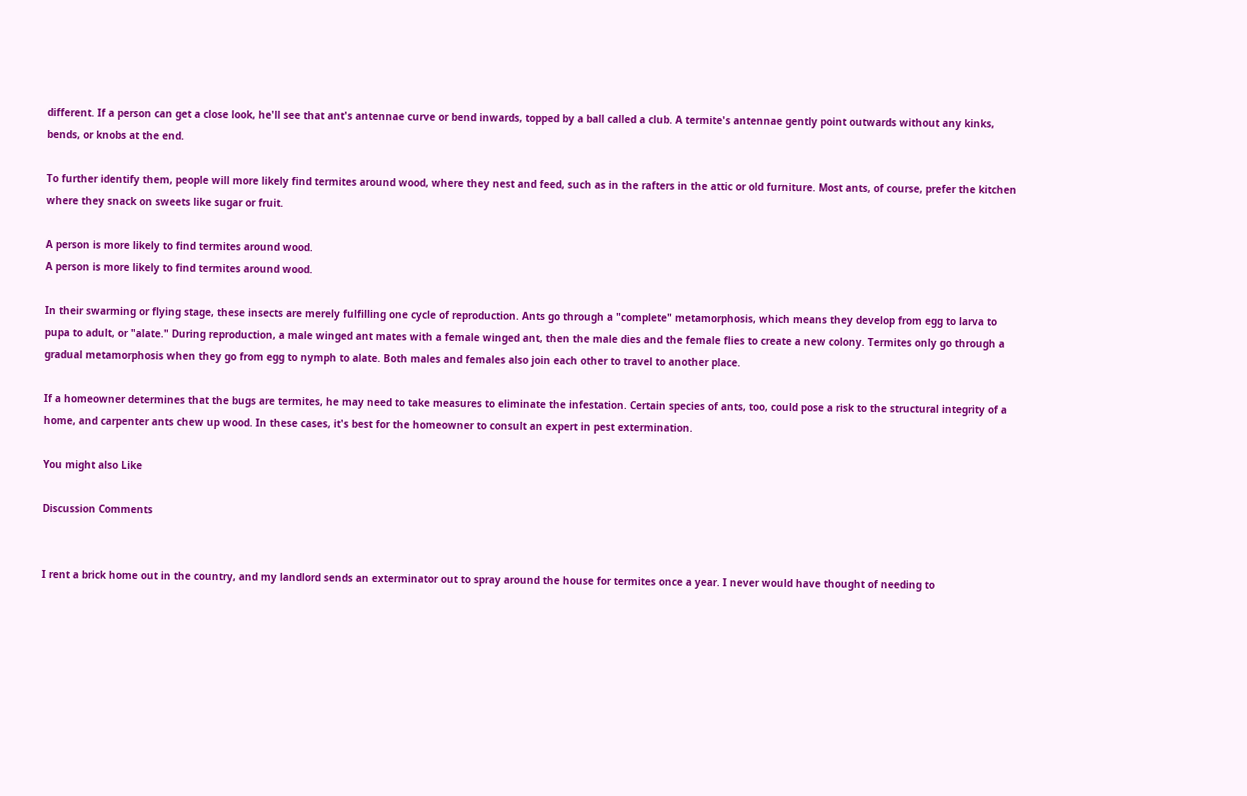different. If a person can get a close look, he'll see that ant's antennae curve or bend inwards, topped by a ball called a club. A termite's antennae gently point outwards without any kinks, bends, or knobs at the end.

To further identify them, people will more likely find termites around wood, where they nest and feed, such as in the rafters in the attic or old furniture. Most ants, of course, prefer the kitchen where they snack on sweets like sugar or fruit.

A person is more likely to find termites around wood.
A person is more likely to find termites around wood.

In their swarming or flying stage, these insects are merely fulfilling one cycle of reproduction. Ants go through a "complete" metamorphosis, which means they develop from egg to larva to pupa to adult, or "alate." During reproduction, a male winged ant mates with a female winged ant, then the male dies and the female flies to create a new colony. Termites only go through a gradual metamorphosis when they go from egg to nymph to alate. Both males and females also join each other to travel to another place.

If a homeowner determines that the bugs are termites, he may need to take measures to eliminate the infestation. Certain species of ants, too, could pose a risk to the structural integrity of a home, and carpenter ants chew up wood. In these cases, it's best for the homeowner to consult an expert in pest extermination.

You might also Like

Discussion Comments


I rent a brick home out in the country, and my landlord sends an exterminator out to spray around the house for termites once a year. I never would have thought of needing to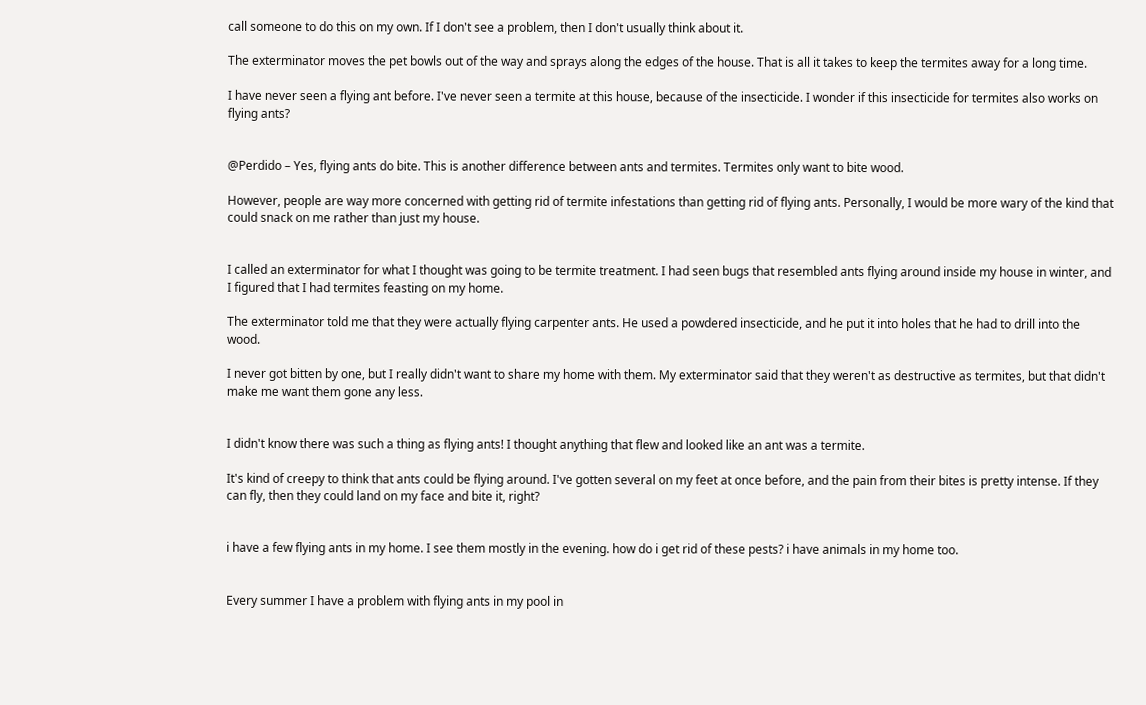call someone to do this on my own. If I don't see a problem, then I don't usually think about it.

The exterminator moves the pet bowls out of the way and sprays along the edges of the house. That is all it takes to keep the termites away for a long time.

I have never seen a flying ant before. I've never seen a termite at this house, because of the insecticide. I wonder if this insecticide for termites also works on flying ants?


@Perdido – Yes, flying ants do bite. This is another difference between ants and termites. Termites only want to bite wood.

However, people are way more concerned with getting rid of termite infestations than getting rid of flying ants. Personally, I would be more wary of the kind that could snack on me rather than just my house.


I called an exterminator for what I thought was going to be termite treatment. I had seen bugs that resembled ants flying around inside my house in winter, and I figured that I had termites feasting on my home.

The exterminator told me that they were actually flying carpenter ants. He used a powdered insecticide, and he put it into holes that he had to drill into the wood.

I never got bitten by one, but I really didn't want to share my home with them. My exterminator said that they weren't as destructive as termites, but that didn't make me want them gone any less.


I didn't know there was such a thing as flying ants! I thought anything that flew and looked like an ant was a termite.

It's kind of creepy to think that ants could be flying around. I've gotten several on my feet at once before, and the pain from their bites is pretty intense. If they can fly, then they could land on my face and bite it, right?


i have a few flying ants in my home. I see them mostly in the evening. how do i get rid of these pests? i have animals in my home too.


Every summer I have a problem with flying ants in my pool in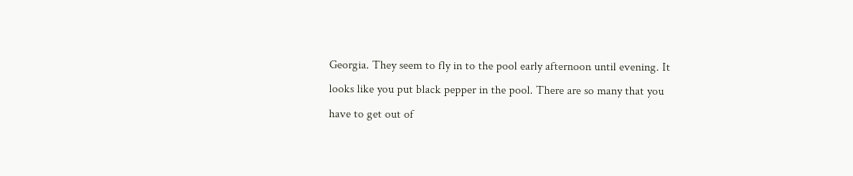Georgia. They seem to fly in to the pool early afternoon until evening. It looks like you put black pepper in the pool. There are so many that you have to get out of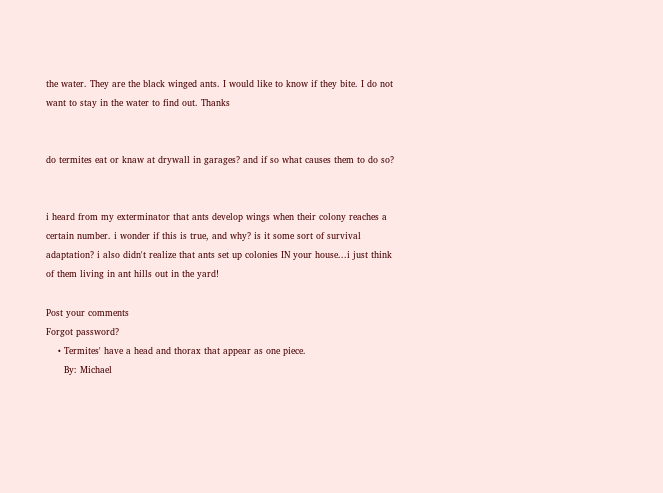the water. They are the black winged ants. I would like to know if they bite. I do not want to stay in the water to find out. Thanks


do termites eat or knaw at drywall in garages? and if so what causes them to do so?


i heard from my exterminator that ants develop wings when their colony reaches a certain number. i wonder if this is true, and why? is it some sort of survival adaptation? i also didn't realize that ants set up colonies IN your house...i just think of them living in ant hills out in the yard!

Post your comments
Forgot password?
    • Termites' have a head and thorax that appear as one piece.
      By: Michael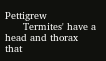Pettigrew
      Termites' have a head and thorax that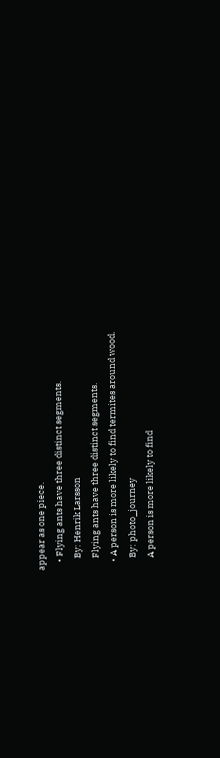appear as one piece.
    • Flying ants have three distinct segments.
      By: Henrik Larsson
      Flying ants have three distinct segments.
    • A person is more likely to find termites around wood.
      By: photo_journey
      A person is more likely to find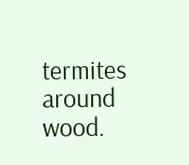termites around wood.